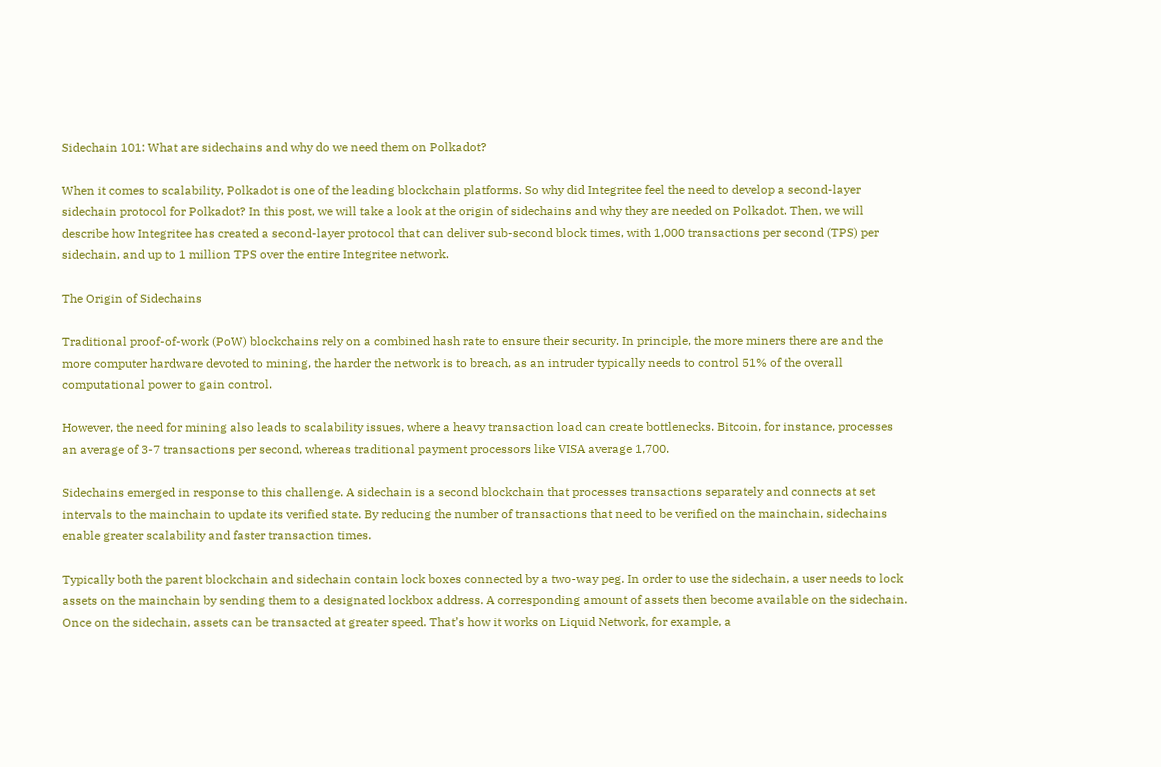Sidechain 101: What are sidechains and why do we need them on Polkadot?

When it comes to scalability, Polkadot is one of the leading blockchain platforms. So why did Integritee feel the need to develop a second-layer sidechain protocol for Polkadot? In this post, we will take a look at the origin of sidechains and why they are needed on Polkadot. Then, we will describe how Integritee has created a second-layer protocol that can deliver sub-second block times, with 1,000 transactions per second (TPS) per sidechain, and up to 1 million TPS over the entire Integritee network.

The Origin of Sidechains

Traditional proof-of-work (PoW) blockchains rely on a combined hash rate to ensure their security. In principle, the more miners there are and the more computer hardware devoted to mining, the harder the network is to breach, as an intruder typically needs to control 51% of the overall computational power to gain control.

However, the need for mining also leads to scalability issues, where a heavy transaction load can create bottlenecks. Bitcoin, for instance, processes an average of 3-7 transactions per second, whereas traditional payment processors like VISA average 1,700.

Sidechains emerged in response to this challenge. A sidechain is a second blockchain that processes transactions separately and connects at set intervals to the mainchain to update its verified state. By reducing the number of transactions that need to be verified on the mainchain, sidechains enable greater scalability and faster transaction times.

Typically both the parent blockchain and sidechain contain lock boxes connected by a two-way peg. In order to use the sidechain, a user needs to lock assets on the mainchain by sending them to a designated lockbox address. A corresponding amount of assets then become available on the sidechain. Once on the sidechain, assets can be transacted at greater speed. That’s how it works on Liquid Network, for example, a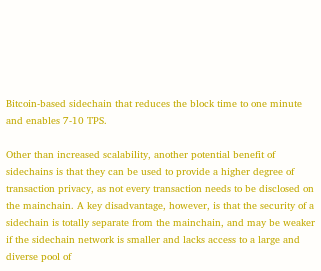Bitcoin-based sidechain that reduces the block time to one minute and enables 7-10 TPS.

Other than increased scalability, another potential benefit of sidechains is that they can be used to provide a higher degree of transaction privacy, as not every transaction needs to be disclosed on the mainchain. A key disadvantage, however, is that the security of a sidechain is totally separate from the mainchain, and may be weaker if the sidechain network is smaller and lacks access to a large and diverse pool of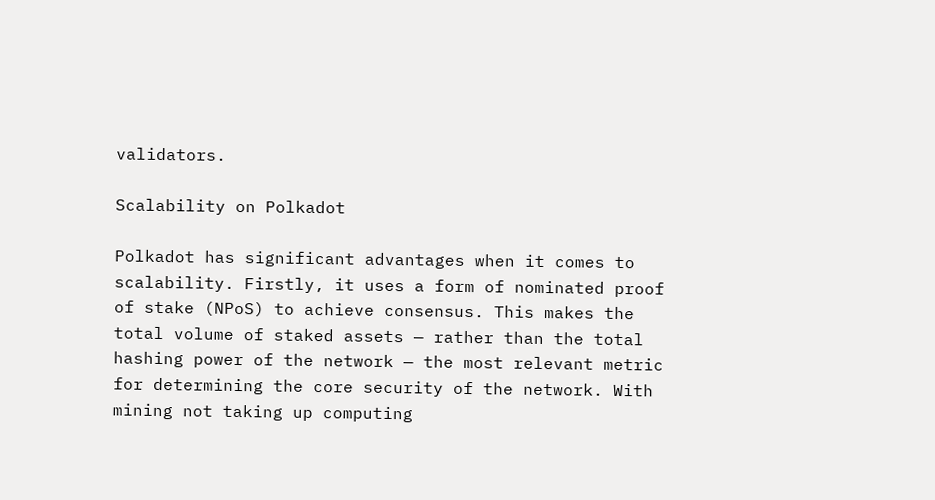validators.

Scalability on Polkadot

Polkadot has significant advantages when it comes to scalability. Firstly, it uses a form of nominated proof of stake (NPoS) to achieve consensus. This makes the total volume of staked assets — rather than the total hashing power of the network — the most relevant metric for determining the core security of the network. With mining not taking up computing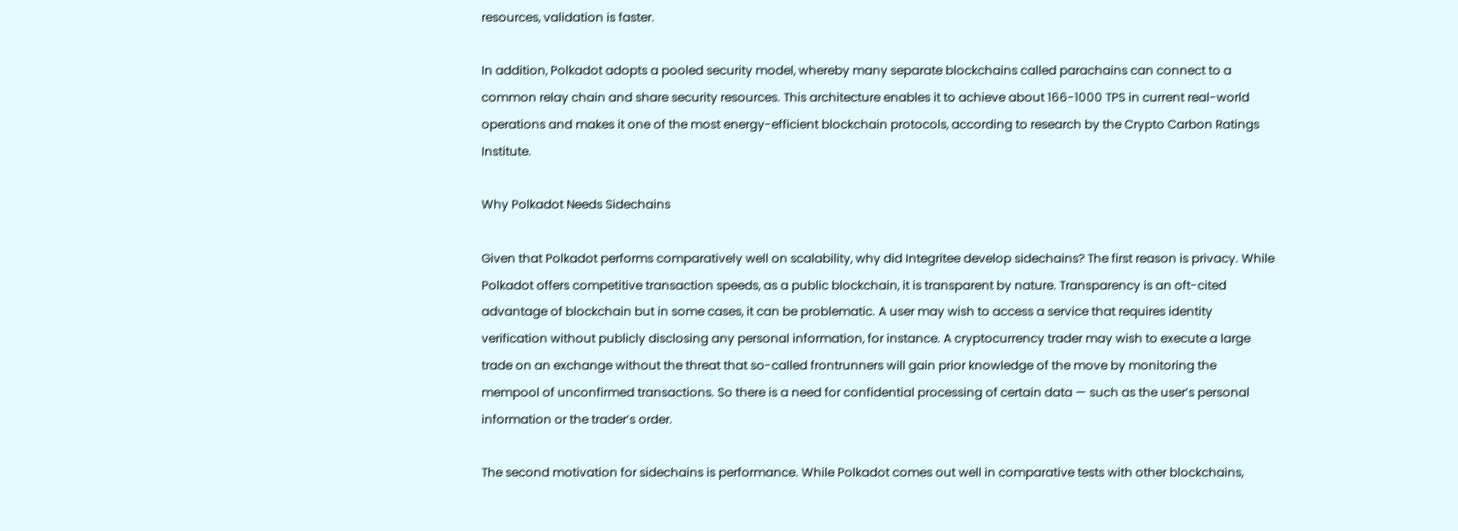resources, validation is faster.

In addition, Polkadot adopts a pooled security model, whereby many separate blockchains called parachains can connect to a common relay chain and share security resources. This architecture enables it to achieve about 166-1000 TPS in current real-world operations and makes it one of the most energy-efficient blockchain protocols, according to research by the Crypto Carbon Ratings Institute.

Why Polkadot Needs Sidechains

Given that Polkadot performs comparatively well on scalability, why did Integritee develop sidechains? The first reason is privacy. While Polkadot offers competitive transaction speeds, as a public blockchain, it is transparent by nature. Transparency is an oft-cited advantage of blockchain but in some cases, it can be problematic. A user may wish to access a service that requires identity verification without publicly disclosing any personal information, for instance. A cryptocurrency trader may wish to execute a large trade on an exchange without the threat that so-called frontrunners will gain prior knowledge of the move by monitoring the mempool of unconfirmed transactions. So there is a need for confidential processing of certain data — such as the user’s personal information or the trader’s order.

The second motivation for sidechains is performance. While Polkadot comes out well in comparative tests with other blockchains,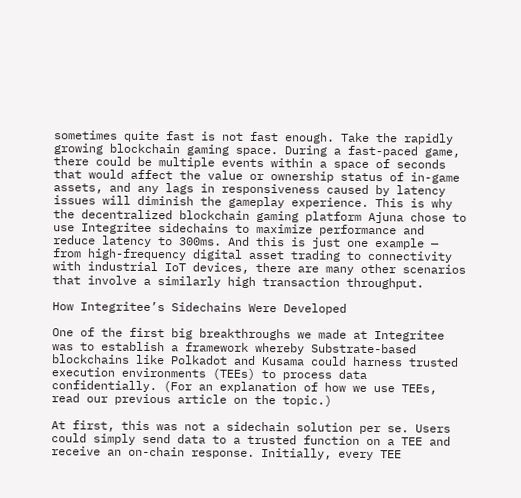sometimes quite fast is not fast enough. Take the rapidly growing blockchain gaming space. During a fast-paced game, there could be multiple events within a space of seconds that would affect the value or ownership status of in-game assets, and any lags in responsiveness caused by latency issues will diminish the gameplay experience. This is why the decentralized blockchain gaming platform Ajuna chose to use Integritee sidechains to maximize performance and reduce latency to 300ms. And this is just one example — from high-frequency digital asset trading to connectivity with industrial IoT devices, there are many other scenarios that involve a similarly high transaction throughput.

How Integritee’s Sidechains Were Developed

One of the first big breakthroughs we made at Integritee was to establish a framework whereby Substrate-based blockchains like Polkadot and Kusama could harness trusted execution environments (TEEs) to process data confidentially. (For an explanation of how we use TEEs, read our previous article on the topic.)

At first, this was not a sidechain solution per se. Users could simply send data to a trusted function on a TEE and receive an on-chain response. Initially, every TEE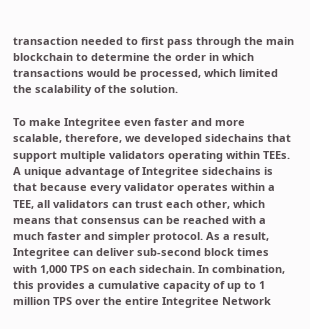transaction needed to first pass through the main blockchain to determine the order in which transactions would be processed, which limited the scalability of the solution.

To make Integritee even faster and more scalable, therefore, we developed sidechains that support multiple validators operating within TEEs. A unique advantage of Integritee sidechains is that because every validator operates within a TEE, all validators can trust each other, which means that consensus can be reached with a much faster and simpler protocol. As a result, Integritee can deliver sub-second block times with 1,000 TPS on each sidechain. In combination, this provides a cumulative capacity of up to 1 million TPS over the entire Integritee Network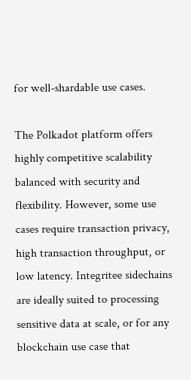for well-shardable use cases.

The Polkadot platform offers highly competitive scalability balanced with security and flexibility. However, some use cases require transaction privacy, high transaction throughput, or low latency. Integritee sidechains are ideally suited to processing sensitive data at scale, or for any blockchain use case that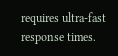requires ultra-fast response times.